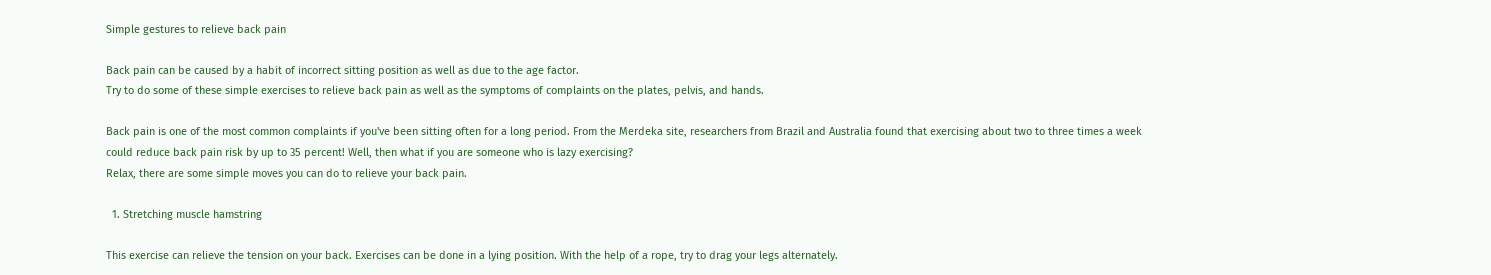Simple gestures to relieve back pain

Back pain can be caused by a habit of incorrect sitting position as well as due to the age factor.
Try to do some of these simple exercises to relieve back pain as well as the symptoms of complaints on the plates, pelvis, and hands.

Back pain is one of the most common complaints if you've been sitting often for a long period. From the Merdeka site, researchers from Brazil and Australia found that exercising about two to three times a week could reduce back pain risk by up to 35 percent! Well, then what if you are someone who is lazy exercising?
Relax, there are some simple moves you can do to relieve your back pain.

  1. Stretching muscle hamstring

This exercise can relieve the tension on your back. Exercises can be done in a lying position. With the help of a rope, try to drag your legs alternately.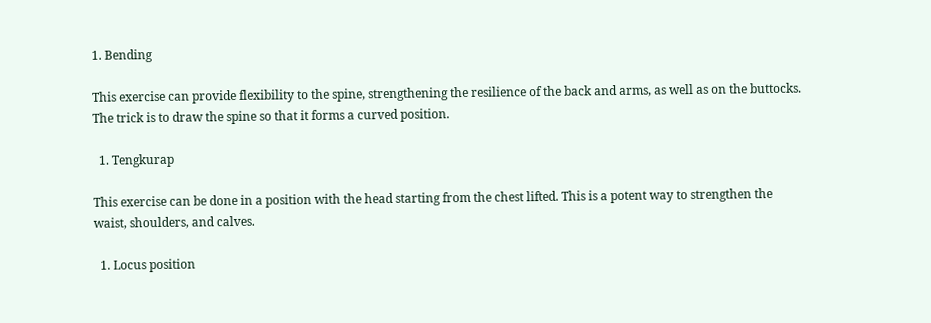1. Bending

This exercise can provide flexibility to the spine, strengthening the resilience of the back and arms, as well as on the buttocks. The trick is to draw the spine so that it forms a curved position.

  1. Tengkurap

This exercise can be done in a position with the head starting from the chest lifted. This is a potent way to strengthen the waist, shoulders, and calves.

  1. Locus position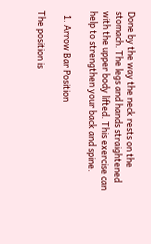Done by the way the neck rests on the stomach. The legs and hands straightened with the upper body lifted. This exercise can help to strengthen your back and spine.

  1. Arrow Bar Position

The position is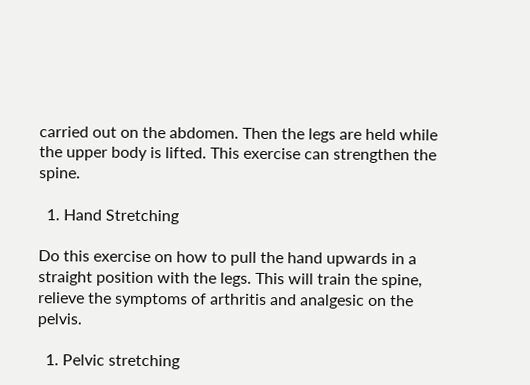carried out on the abdomen. Then the legs are held while the upper body is lifted. This exercise can strengthen the spine.

  1. Hand Stretching

Do this exercise on how to pull the hand upwards in a straight position with the legs. This will train the spine, relieve the symptoms of arthritis and analgesic on the pelvis.

  1. Pelvic stretching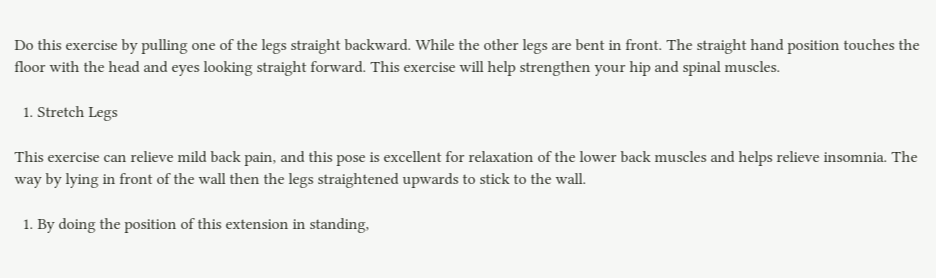Do this exercise by pulling one of the legs straight backward. While the other legs are bent in front. The straight hand position touches the floor with the head and eyes looking straight forward. This exercise will help strengthen your hip and spinal muscles.

  1. Stretch Legs

This exercise can relieve mild back pain, and this pose is excellent for relaxation of the lower back muscles and helps relieve insomnia. The way by lying in front of the wall then the legs straightened upwards to stick to the wall.

  1. By doing the position of this extension in standing,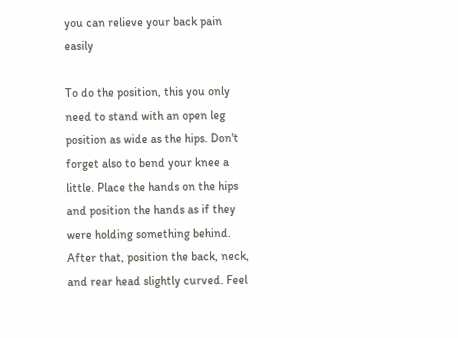you can relieve your back pain easily

To do the position, this you only need to stand with an open leg position as wide as the hips. Don't forget also to bend your knee a little. Place the hands on the hips and position the hands as if they were holding something behind. After that, position the back, neck, and rear head slightly curved. Feel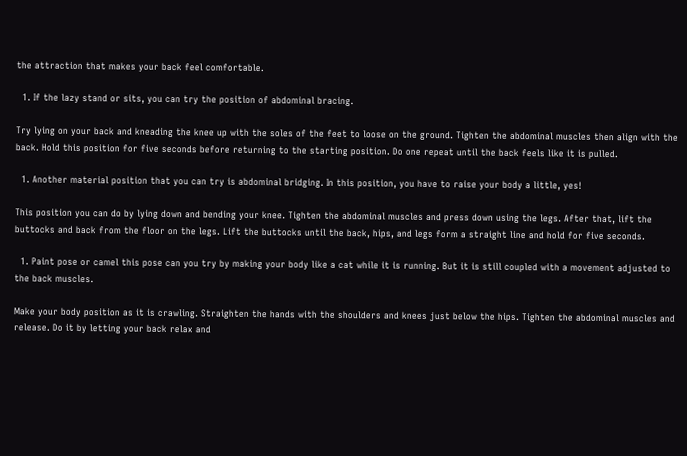the attraction that makes your back feel comfortable.

  1. If the lazy stand or sits, you can try the position of abdominal bracing.

Try lying on your back and kneading the knee up with the soles of the feet to loose on the ground. Tighten the abdominal muscles then align with the back. Hold this position for five seconds before returning to the starting position. Do one repeat until the back feels like it is pulled.

  1. Another material position that you can try is abdominal bridging. In this position, you have to raise your body a little, yes!

This position you can do by lying down and bending your knee. Tighten the abdominal muscles and press down using the legs. After that, lift the buttocks and back from the floor on the legs. Lift the buttocks until the back, hips, and legs form a straight line and hold for five seconds.

  1. Paint pose or camel this pose can you try by making your body like a cat while it is running. But it is still coupled with a movement adjusted to the back muscles.

Make your body position as it is crawling. Straighten the hands with the shoulders and knees just below the hips. Tighten the abdominal muscles and release. Do it by letting your back relax and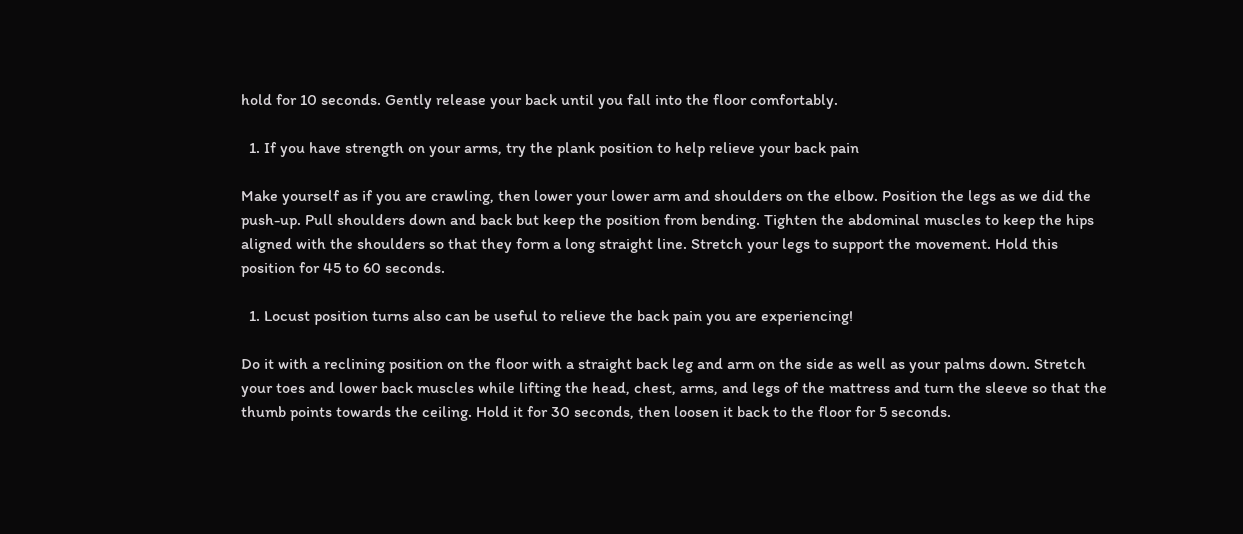hold for 10 seconds. Gently release your back until you fall into the floor comfortably.

  1. If you have strength on your arms, try the plank position to help relieve your back pain

Make yourself as if you are crawling, then lower your lower arm and shoulders on the elbow. Position the legs as we did the push-up. Pull shoulders down and back but keep the position from bending. Tighten the abdominal muscles to keep the hips aligned with the shoulders so that they form a long straight line. Stretch your legs to support the movement. Hold this position for 45 to 60 seconds.

  1. Locust position turns also can be useful to relieve the back pain you are experiencing!

Do it with a reclining position on the floor with a straight back leg and arm on the side as well as your palms down. Stretch your toes and lower back muscles while lifting the head, chest, arms, and legs of the mattress and turn the sleeve so that the thumb points towards the ceiling. Hold it for 30 seconds, then loosen it back to the floor for 5 seconds.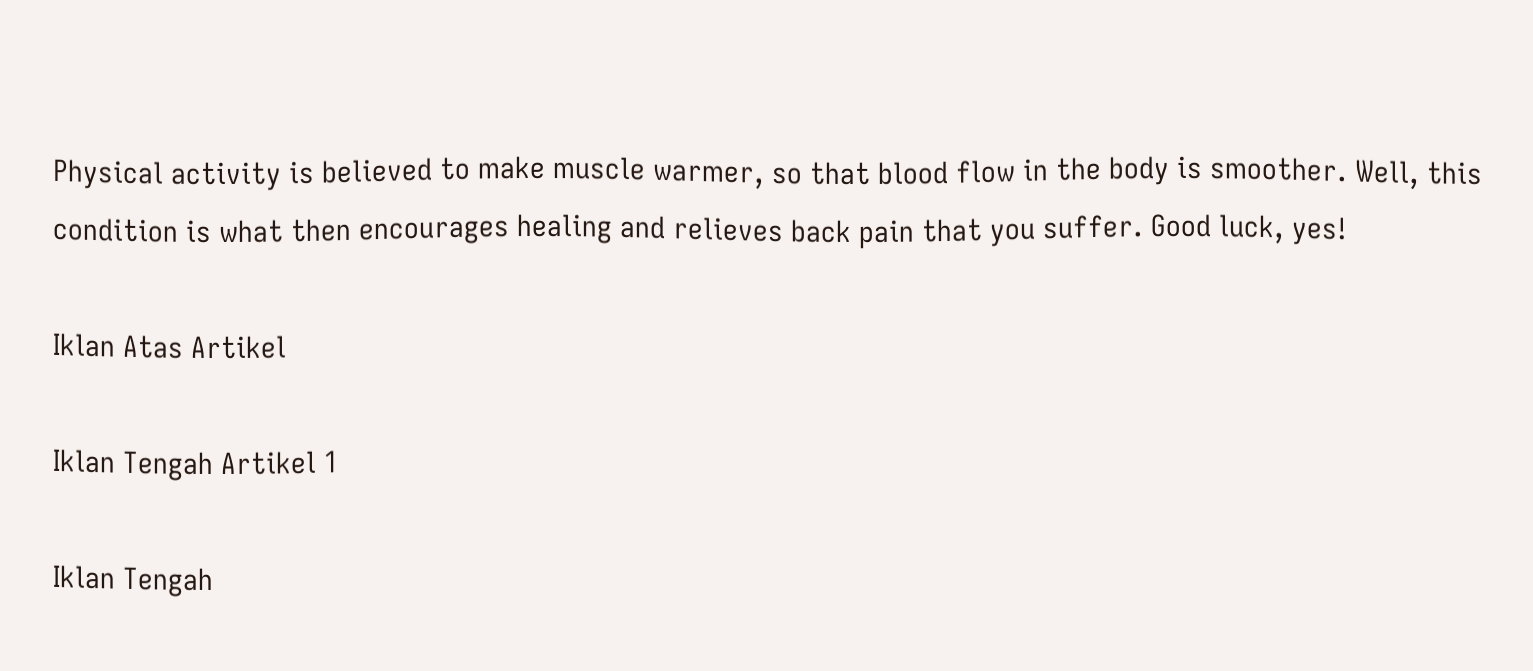Physical activity is believed to make muscle warmer, so that blood flow in the body is smoother. Well, this condition is what then encourages healing and relieves back pain that you suffer. Good luck, yes!

Iklan Atas Artikel

Iklan Tengah Artikel 1

Iklan Tengah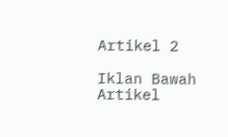Artikel 2

Iklan Bawah Artikel